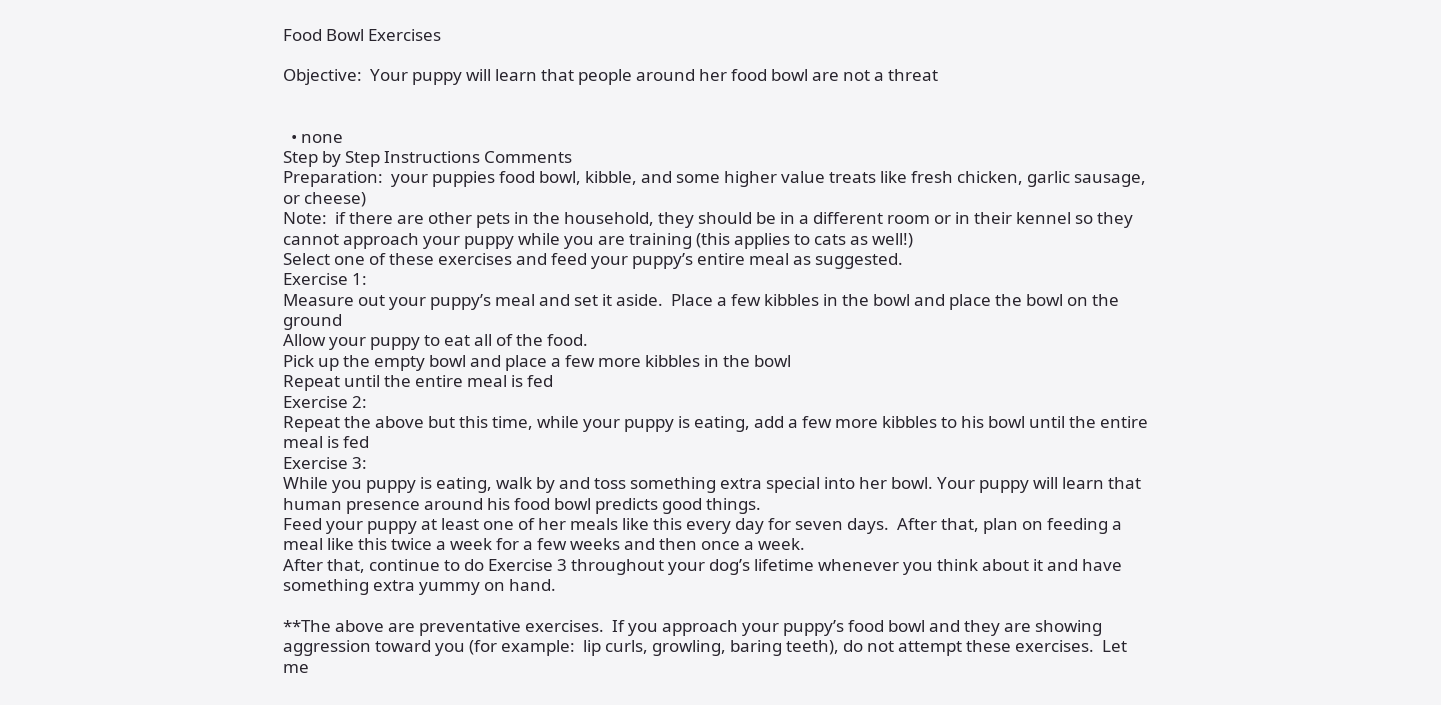Food Bowl Exercises

Objective:  Your puppy will learn that people around her food bowl are not a threat


  • none
Step by Step Instructions Comments
Preparation:  your puppies food bowl, kibble, and some higher value treats like fresh chicken, garlic sausage, or cheese)
Note:  if there are other pets in the household, they should be in a different room or in their kennel so they cannot approach your puppy while you are training (this applies to cats as well!)
Select one of these exercises and feed your puppy’s entire meal as suggested.
Exercise 1:
Measure out your puppy’s meal and set it aside.  Place a few kibbles in the bowl and place the bowl on the ground
Allow your puppy to eat all of the food.
Pick up the empty bowl and place a few more kibbles in the bowl
Repeat until the entire meal is fed
Exercise 2:
Repeat the above but this time, while your puppy is eating, add a few more kibbles to his bowl until the entire meal is fed
Exercise 3:
While you puppy is eating, walk by and toss something extra special into her bowl. Your puppy will learn that human presence around his food bowl predicts good things.
Feed your puppy at least one of her meals like this every day for seven days.  After that, plan on feeding a meal like this twice a week for a few weeks and then once a week.
After that, continue to do Exercise 3 throughout your dog’s lifetime whenever you think about it and have something extra yummy on hand.

**The above are preventative exercises.  If you approach your puppy’s food bowl and they are showing aggression toward you (for example:  lip curls, growling, baring teeth), do not attempt these exercises.  Let me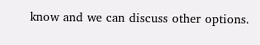know and we can discuss other options.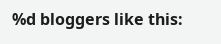%d bloggers like this: